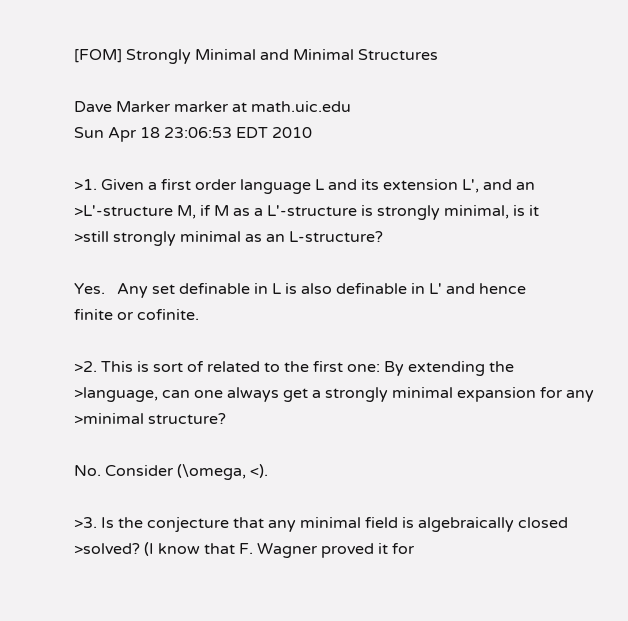[FOM] Strongly Minimal and Minimal Structures

Dave Marker marker at math.uic.edu
Sun Apr 18 23:06:53 EDT 2010

>1. Given a first order language L and its extension L', and an
>L'-structure M, if M as a L'-structure is strongly minimal, is it
>still strongly minimal as an L-structure?

Yes.   Any set definable in L is also definable in L' and hence
finite or cofinite.

>2. This is sort of related to the first one: By extending the
>language, can one always get a strongly minimal expansion for any
>minimal structure?

No. Consider (\omega, <).

>3. Is the conjecture that any minimal field is algebraically closed
>solved? (I know that F. Wagner proved it for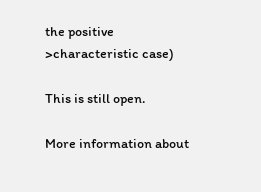the positive
>characteristic case)

This is still open.

More information about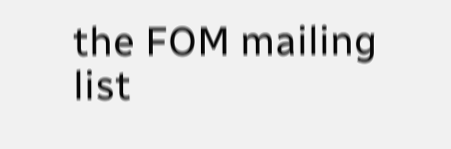the FOM mailing list